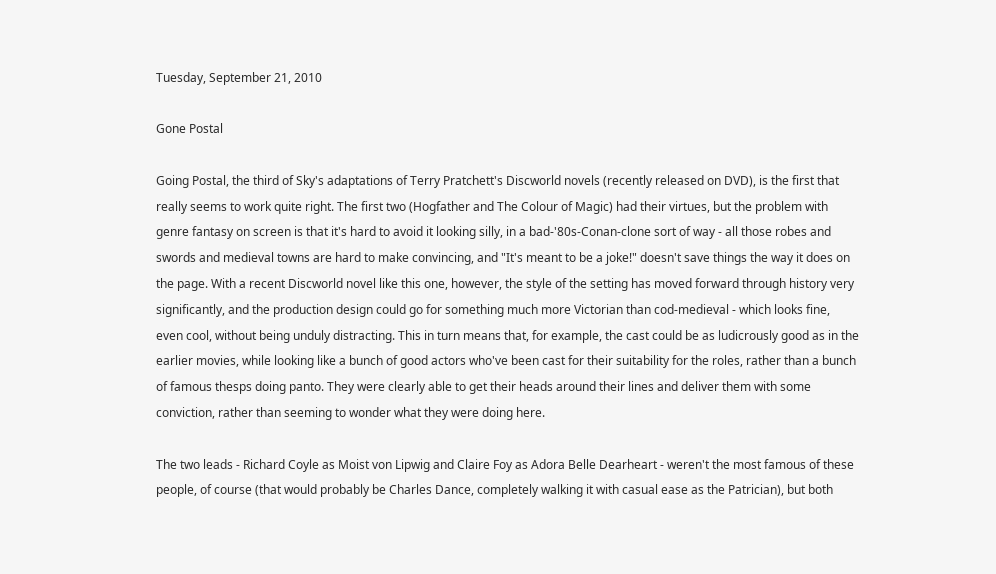Tuesday, September 21, 2010

Gone Postal

Going Postal, the third of Sky's adaptations of Terry Pratchett's Discworld novels (recently released on DVD), is the first that really seems to work quite right. The first two (Hogfather and The Colour of Magic) had their virtues, but the problem with genre fantasy on screen is that it's hard to avoid it looking silly, in a bad-'80s-Conan-clone sort of way - all those robes and swords and medieval towns are hard to make convincing, and "It's meant to be a joke!" doesn't save things the way it does on the page. With a recent Discworld novel like this one, however, the style of the setting has moved forward through history very significantly, and the production design could go for something much more Victorian than cod-medieval - which looks fine, even cool, without being unduly distracting. This in turn means that, for example, the cast could be as ludicrously good as in the earlier movies, while looking like a bunch of good actors who've been cast for their suitability for the roles, rather than a bunch of famous thesps doing panto. They were clearly able to get their heads around their lines and deliver them with some conviction, rather than seeming to wonder what they were doing here.

The two leads - Richard Coyle as Moist von Lipwig and Claire Foy as Adora Belle Dearheart - weren't the most famous of these people, of course (that would probably be Charles Dance, completely walking it with casual ease as the Patrician), but both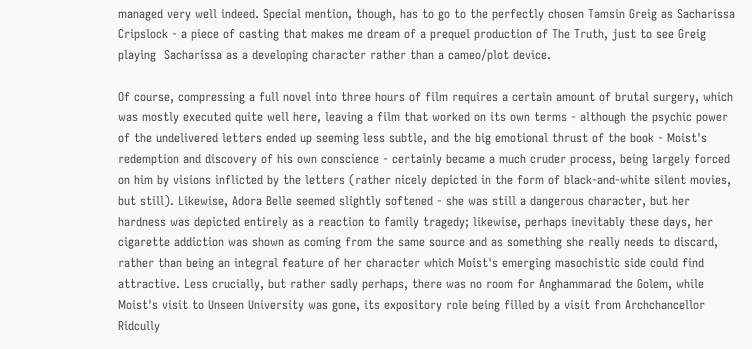managed very well indeed. Special mention, though, has to go to the perfectly chosen Tamsin Greig as Sacharissa Cripslock - a piece of casting that makes me dream of a prequel production of The Truth, just to see Greig playing  Sacharissa as a developing character rather than a cameo/plot device.

Of course, compressing a full novel into three hours of film requires a certain amount of brutal surgery, which was mostly executed quite well here, leaving a film that worked on its own terms - although the psychic power of the undelivered letters ended up seeming less subtle, and the big emotional thrust of the book - Moist's redemption and discovery of his own conscience - certainly became a much cruder process, being largely forced on him by visions inflicted by the letters (rather nicely depicted in the form of black-and-white silent movies, but still). Likewise, Adora Belle seemed slightly softened - she was still a dangerous character, but her hardness was depicted entirely as a reaction to family tragedy; likewise, perhaps inevitably these days, her cigarette addiction was shown as coming from the same source and as something she really needs to discard, rather than being an integral feature of her character which Moist's emerging masochistic side could find attractive. Less crucially, but rather sadly perhaps, there was no room for Anghammarad the Golem, while Moist's visit to Unseen University was gone, its expository role being filled by a visit from Archchancellor Ridcully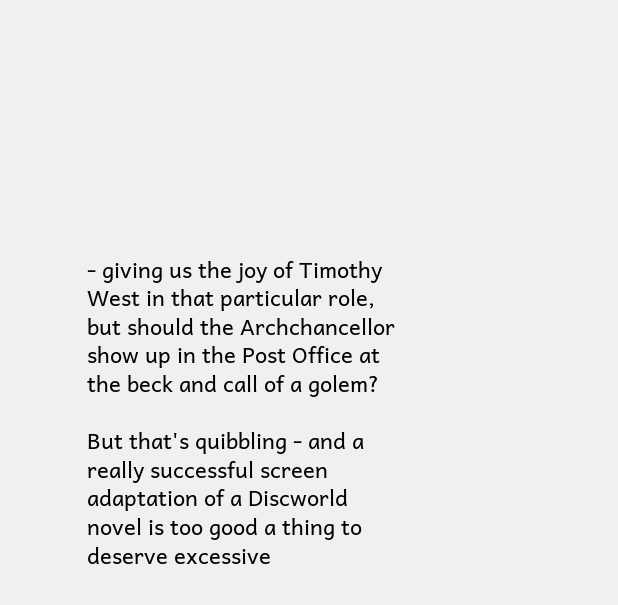- giving us the joy of Timothy West in that particular role, but should the Archchancellor show up in the Post Office at the beck and call of a golem?

But that's quibbling - and a really successful screen adaptation of a Discworld novel is too good a thing to deserve excessive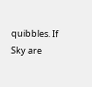quibbles. If Sky are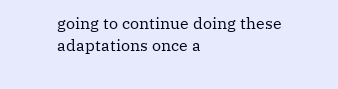going to continue doing these adaptations once a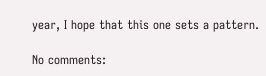year, I hope that this one sets a pattern.

No comments: